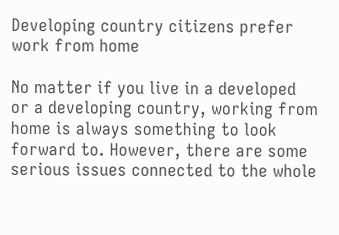Developing country citizens prefer work from home

No matter if you live in a developed or a developing country, working from home is always something to look forward to. However, there are some serious issues connected to the whole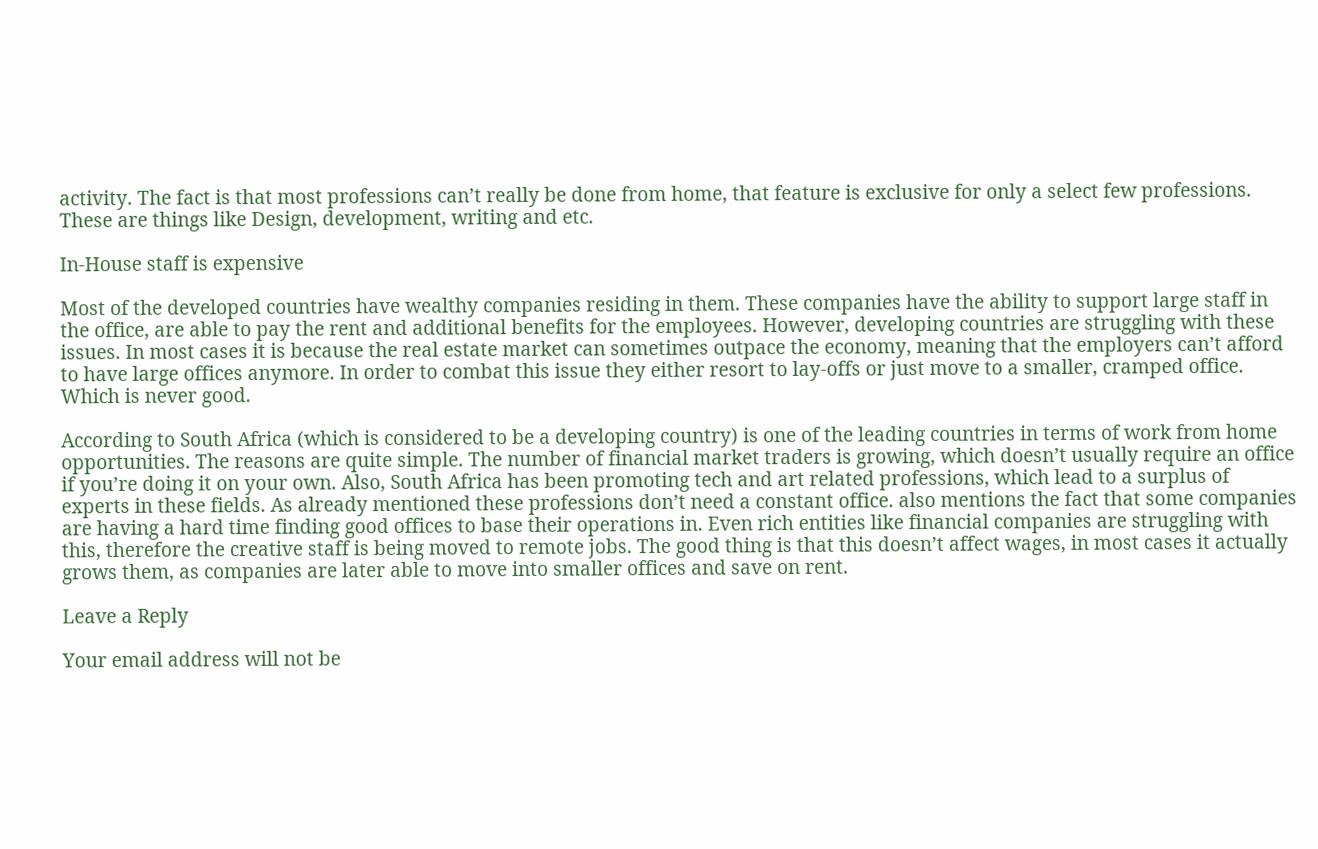activity. The fact is that most professions can’t really be done from home, that feature is exclusive for only a select few professions. These are things like Design, development, writing and etc.

In-House staff is expensive

Most of the developed countries have wealthy companies residing in them. These companies have the ability to support large staff in the office, are able to pay the rent and additional benefits for the employees. However, developing countries are struggling with these issues. In most cases it is because the real estate market can sometimes outpace the economy, meaning that the employers can’t afford to have large offices anymore. In order to combat this issue they either resort to lay-offs or just move to a smaller, cramped office. Which is never good.

According to South Africa (which is considered to be a developing country) is one of the leading countries in terms of work from home opportunities. The reasons are quite simple. The number of financial market traders is growing, which doesn’t usually require an office if you’re doing it on your own. Also, South Africa has been promoting tech and art related professions, which lead to a surplus of experts in these fields. As already mentioned these professions don’t need a constant office. also mentions the fact that some companies are having a hard time finding good offices to base their operations in. Even rich entities like financial companies are struggling with this, therefore the creative staff is being moved to remote jobs. The good thing is that this doesn’t affect wages, in most cases it actually grows them, as companies are later able to move into smaller offices and save on rent.

Leave a Reply

Your email address will not be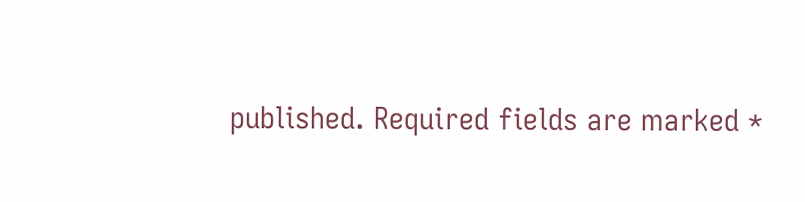published. Required fields are marked *